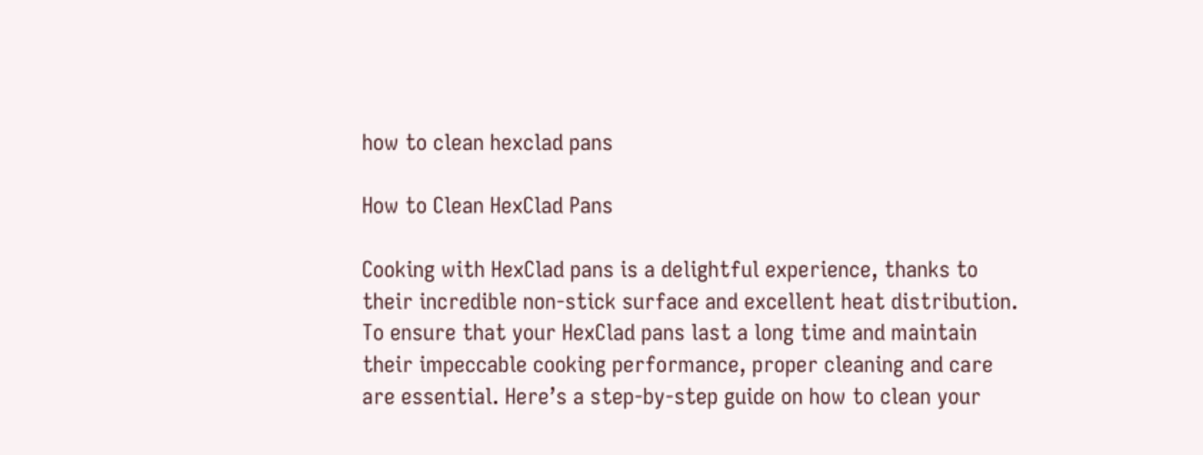how to clean hexclad pans

How to Clean HexClad Pans

Cooking with HexClad pans is a delightful experience, thanks to their incredible non-stick surface and excellent heat distribution. To ensure that your HexClad pans last a long time and maintain their impeccable cooking performance, proper cleaning and care are essential. Here’s a step-by-step guide on how to clean your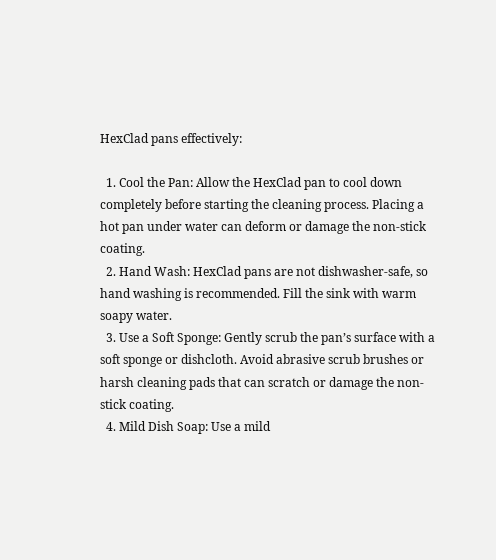HexClad pans effectively:

  1. Cool the Pan: Allow the HexClad pan to cool down completely before starting the cleaning process. Placing a hot pan under water can deform or damage the non-stick coating.
  2. Hand Wash: HexClad pans are not dishwasher-safe, so hand washing is recommended. Fill the sink with warm soapy water.
  3. Use a Soft Sponge: Gently scrub the pan’s surface with a soft sponge or dishcloth. Avoid abrasive scrub brushes or harsh cleaning pads that can scratch or damage the non-stick coating.
  4. Mild Dish Soap: Use a mild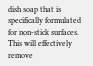dish soap that is specifically formulated for non-stick surfaces. This will effectively remove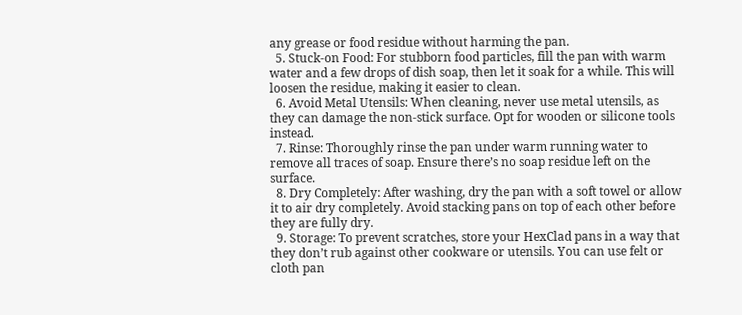any grease or food residue without harming the pan.
  5. Stuck-on Food: For stubborn food particles, fill the pan with warm water and a few drops of dish soap, then let it soak for a while. This will loosen the residue, making it easier to clean.
  6. Avoid Metal Utensils: When cleaning, never use metal utensils, as they can damage the non-stick surface. Opt for wooden or silicone tools instead.
  7. Rinse: Thoroughly rinse the pan under warm running water to remove all traces of soap. Ensure there’s no soap residue left on the surface.
  8. Dry Completely: After washing, dry the pan with a soft towel or allow it to air dry completely. Avoid stacking pans on top of each other before they are fully dry.
  9. Storage: To prevent scratches, store your HexClad pans in a way that they don’t rub against other cookware or utensils. You can use felt or cloth pan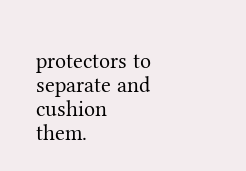protectors to separate and cushion them.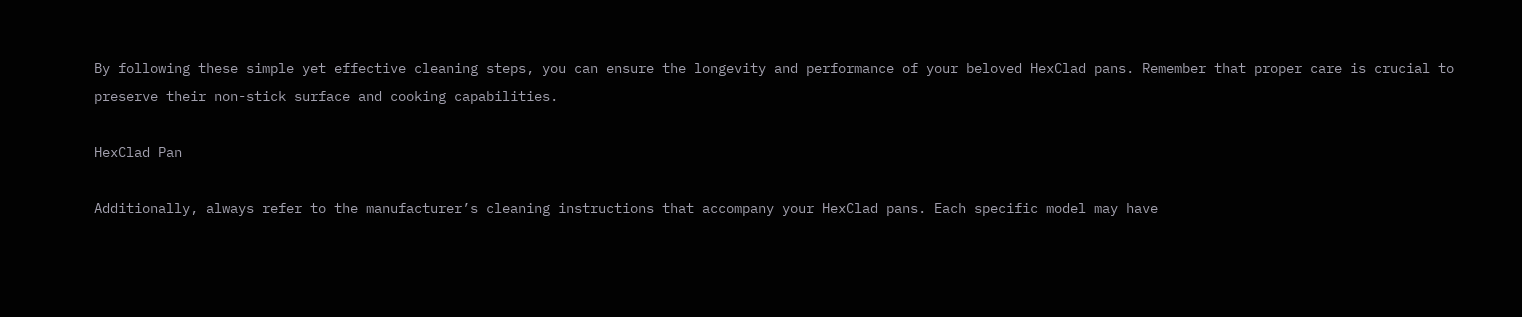By following these simple yet effective cleaning steps, you can ensure the longevity and performance of your beloved HexClad pans. Remember that proper care is crucial to preserve their non-stick surface and cooking capabilities.

HexClad Pan

Additionally, always refer to the manufacturer’s cleaning instructions that accompany your HexClad pans. Each specific model may have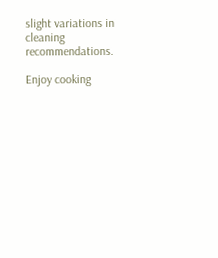slight variations in cleaning recommendations.

Enjoy cooking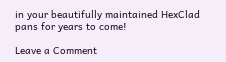in your beautifully maintained HexClad pans for years to come!

Leave a Comment